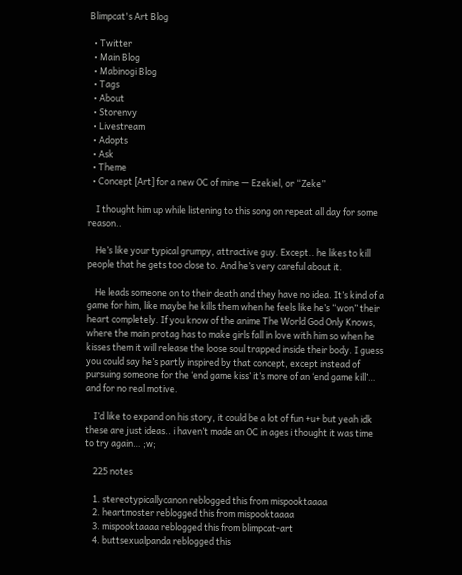Blimpcat's Art Blog

  • Twitter
  • Main Blog
  • Mabinogi Blog
  • Tags
  • About
  • Storenvy
  • Livestream
  • Adopts
  • Ask
  • Theme
  • Concept [Art] for a new OC of mine — Ezekiel, or “Zeke”

    I thought him up while listening to this song on repeat all day for some reason..

    He’s like your typical grumpy, attractive guy. Except.. he likes to kill people that he gets too close to. And he’s very careful about it.

    He leads someone on to their death and they have no idea. It’s kind of a game for him, like maybe he kills them when he feels like he’s “won” their heart completely. If you know of the anime The World God Only Knows, where the main protag has to make girls fall in love with him so when he kisses them it will release the loose soul trapped inside their body. I guess you could say he’s partly inspired by that concept, except instead of pursuing someone for the ‘end game kiss’ it’s more of an ‘end game kill’… and for no real motive.

    I’d like to expand on his story, it could be a lot of fun +u+ but yeah idk these are just ideas.. i haven’t made an OC in ages i thought it was time to try again… ;w;

    225 notes

    1. stereotypicallycanon reblogged this from mispooktaaaa
    2. heartmoster reblogged this from mispooktaaaa
    3. mispooktaaaa reblogged this from blimpcat-art
    4. buttsexualpanda reblogged this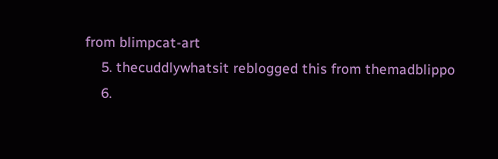from blimpcat-art
    5. thecuddlywhatsit reblogged this from themadblippo
    6.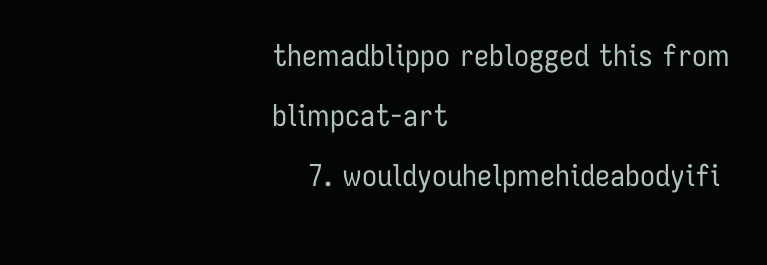themadblippo reblogged this from blimpcat-art
    7. wouldyouhelpmehideabodyifi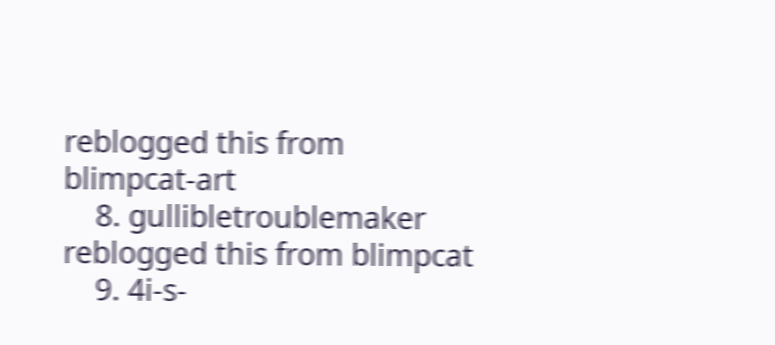reblogged this from blimpcat-art
    8. gullibletroublemaker reblogged this from blimpcat
    9. 4i-s-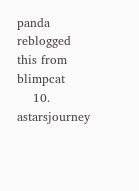panda reblogged this from blimpcat
    10. astarsjourney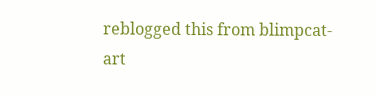reblogged this from blimpcat-art